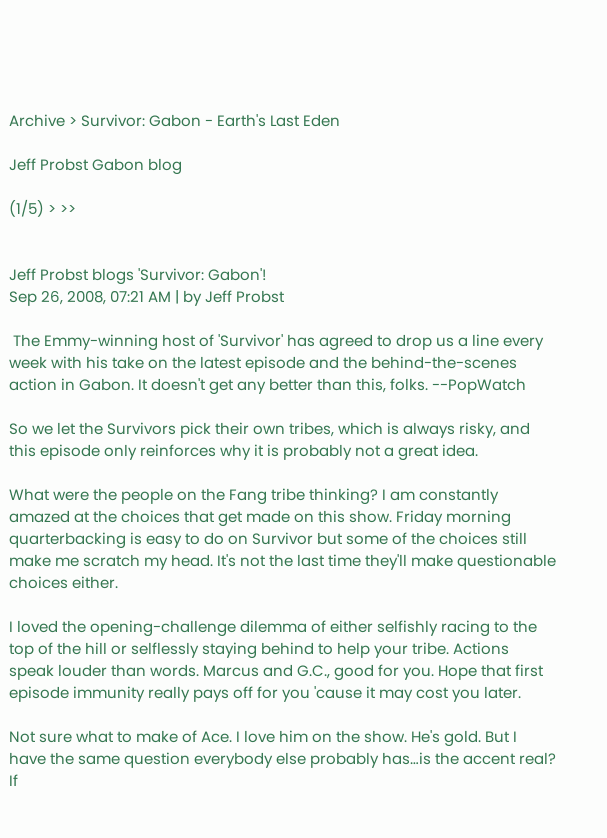Archive > Survivor: Gabon - Earth's Last Eden

Jeff Probst Gabon blog

(1/5) > >>


Jeff Probst blogs 'Survivor: Gabon'!
Sep 26, 2008, 07:21 AM | by Jeff Probst

 The Emmy-winning host of 'Survivor' has agreed to drop us a line every week with his take on the latest episode and the behind-the-scenes action in Gabon. It doesn't get any better than this, folks. --PopWatch

So we let the Survivors pick their own tribes, which is always risky, and this episode only reinforces why it is probably not a great idea.

What were the people on the Fang tribe thinking? I am constantly amazed at the choices that get made on this show. Friday morning quarterbacking is easy to do on Survivor but some of the choices still make me scratch my head. It's not the last time they'll make questionable choices either.

I loved the opening-challenge dilemma of either selfishly racing to the top of the hill or selflessly staying behind to help your tribe. Actions speak louder than words. Marcus and G.C., good for you. Hope that first episode immunity really pays off for you 'cause it may cost you later.

Not sure what to make of Ace. I love him on the show. He's gold. But I have the same question everybody else probably has…is the accent real?  If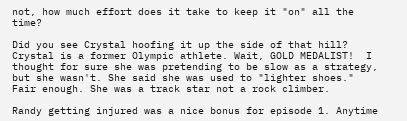not, how much effort does it take to keep it "on" all the time?

Did you see Crystal hoofing it up the side of that hill?  Crystal is a former Olympic athlete. Wait, GOLD MEDALIST!  I thought for sure she was pretending to be slow as a strategy, but she wasn't. She said she was used to "lighter shoes." Fair enough. She was a track star not a rock climber.

Randy getting injured was a nice bonus for episode 1. Anytime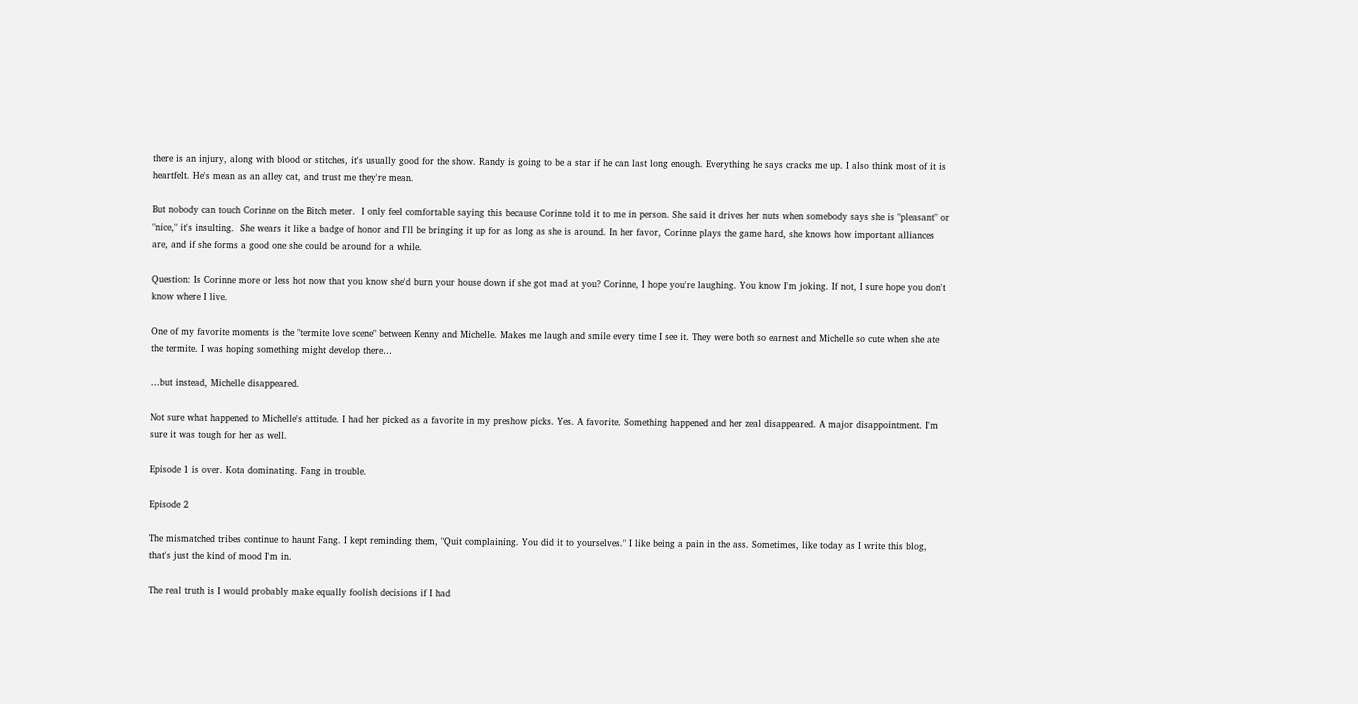there is an injury, along with blood or stitches, it's usually good for the show. Randy is going to be a star if he can last long enough. Everything he says cracks me up. I also think most of it is heartfelt. He's mean as an alley cat, and trust me they're mean.

But nobody can touch Corinne on the Bitch meter.  I only feel comfortable saying this because Corinne told it to me in person. She said it drives her nuts when somebody says she is "pleasant" or "nice," it's insulting.  She wears it like a badge of honor and I'll be bringing it up for as long as she is around. In her favor, Corinne plays the game hard, she knows how important alliances are, and if she forms a good one she could be around for a while.

Question: Is Corinne more or less hot now that you know she'd burn your house down if she got mad at you? Corinne, I hope you're laughing. You know I'm joking. If not, I sure hope you don't know where I live.

One of my favorite moments is the "termite love scene" between Kenny and Michelle. Makes me laugh and smile every time I see it. They were both so earnest and Michelle so cute when she ate the termite. I was hoping something might develop there…

…but instead, Michelle disappeared.

Not sure what happened to Michelle's attitude. I had her picked as a favorite in my preshow picks. Yes. A favorite. Something happened and her zeal disappeared. A major disappointment. I'm sure it was tough for her as well.

Episode 1 is over. Kota dominating. Fang in trouble.

Episode 2

The mismatched tribes continue to haunt Fang. I kept reminding them, "Quit complaining. You did it to yourselves." I like being a pain in the ass. Sometimes, like today as I write this blog, that's just the kind of mood I'm in.

The real truth is I would probably make equally foolish decisions if I had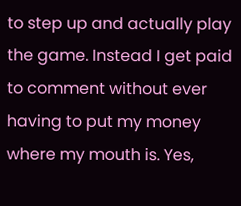to step up and actually play the game. Instead I get paid to comment without ever having to put my money where my mouth is. Yes,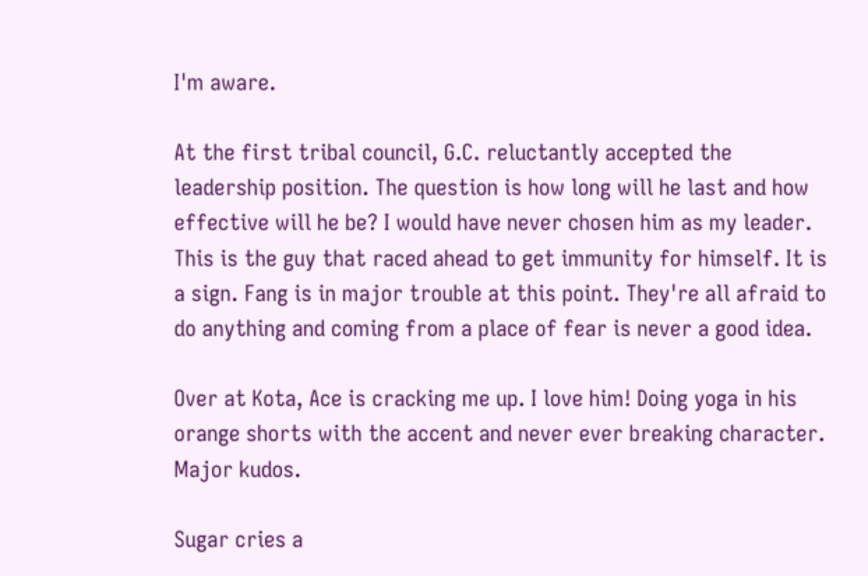I'm aware.

At the first tribal council, G.C. reluctantly accepted the leadership position. The question is how long will he last and how effective will he be? I would have never chosen him as my leader. This is the guy that raced ahead to get immunity for himself. It is a sign. Fang is in major trouble at this point. They're all afraid to do anything and coming from a place of fear is never a good idea.

Over at Kota, Ace is cracking me up. I love him! Doing yoga in his orange shorts with the accent and never ever breaking character. Major kudos.

Sugar cries a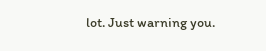lot. Just warning you.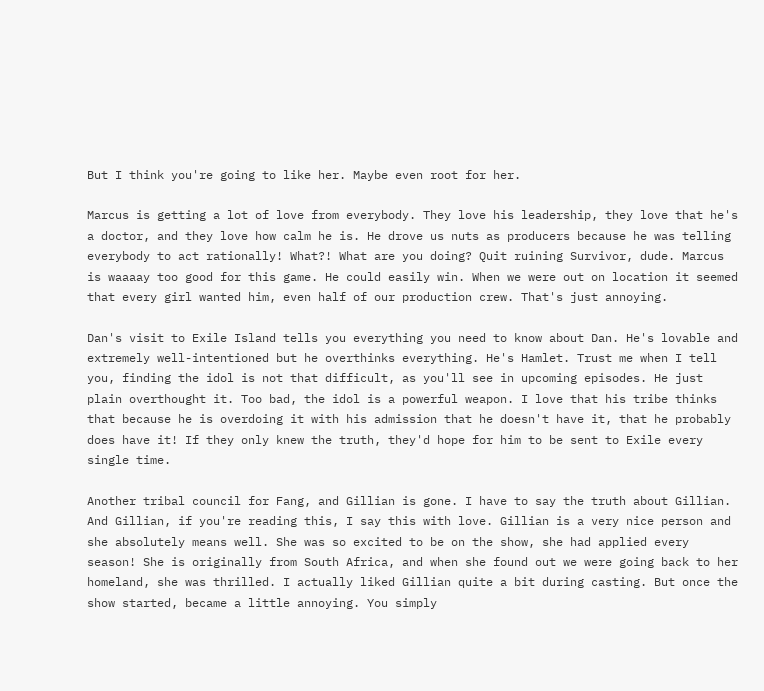But I think you're going to like her. Maybe even root for her.

Marcus is getting a lot of love from everybody. They love his leadership, they love that he's a doctor, and they love how calm he is. He drove us nuts as producers because he was telling everybody to act rationally! What?! What are you doing? Quit ruining Survivor, dude. Marcus is waaaay too good for this game. He could easily win. When we were out on location it seemed that every girl wanted him, even half of our production crew. That's just annoying.

Dan's visit to Exile Island tells you everything you need to know about Dan. He's lovable and extremely well-intentioned but he overthinks everything. He's Hamlet. Trust me when I tell you, finding the idol is not that difficult, as you'll see in upcoming episodes. He just plain overthought it. Too bad, the idol is a powerful weapon. I love that his tribe thinks that because he is overdoing it with his admission that he doesn't have it, that he probably does have it! If they only knew the truth, they'd hope for him to be sent to Exile every single time.

Another tribal council for Fang, and Gillian is gone. I have to say the truth about Gillian. And Gillian, if you're reading this, I say this with love. Gillian is a very nice person and she absolutely means well. She was so excited to be on the show, she had applied every season! She is originally from South Africa, and when she found out we were going back to her homeland, she was thrilled. I actually liked Gillian quite a bit during casting. But once the show started, became a little annoying. You simply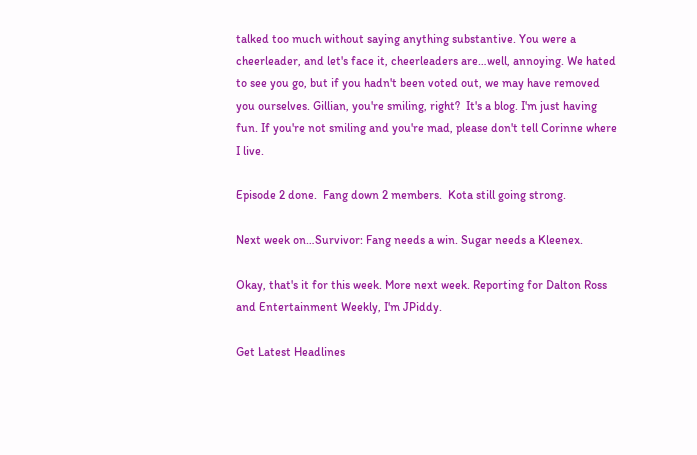talked too much without saying anything substantive. You were a cheerleader, and let's face it, cheerleaders are…well, annoying. We hated to see you go, but if you hadn't been voted out, we may have removed you ourselves. Gillian, you're smiling, right?  It's a blog. I'm just having fun. If you're not smiling and you're mad, please don't tell Corinne where I live.

Episode 2 done.  Fang down 2 members.  Kota still going strong.

Next week on…Survivor: Fang needs a win. Sugar needs a Kleenex.

Okay, that's it for this week. More next week. Reporting for Dalton Ross and Entertainment Weekly, I'm JPiddy.

Get Latest Headlines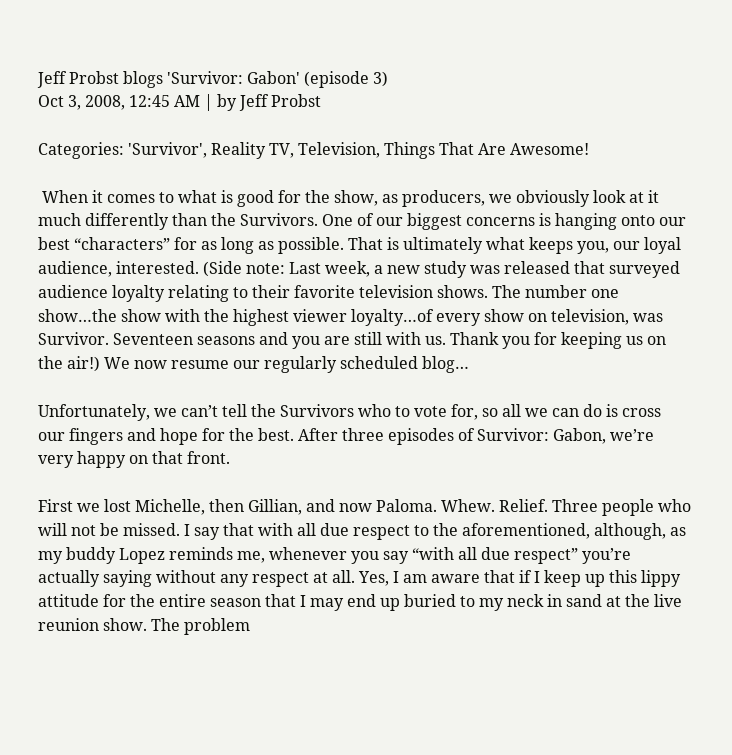Jeff Probst blogs 'Survivor: Gabon' (episode 3)
Oct 3, 2008, 12:45 AM | by Jeff Probst

Categories: 'Survivor', Reality TV, Television, Things That Are Awesome!

 When it comes to what is good for the show, as producers, we obviously look at it much differently than the Survivors. One of our biggest concerns is hanging onto our best “characters” for as long as possible. That is ultimately what keeps you, our loyal audience, interested. (Side note: Last week, a new study was released that surveyed audience loyalty relating to their favorite television shows. The number one show…the show with the highest viewer loyalty…of every show on television, was Survivor. Seventeen seasons and you are still with us. Thank you for keeping us on the air!) We now resume our regularly scheduled blog…

Unfortunately, we can’t tell the Survivors who to vote for, so all we can do is cross our fingers and hope for the best. After three episodes of Survivor: Gabon, we’re very happy on that front.

First we lost Michelle, then Gillian, and now Paloma. Whew. Relief. Three people who will not be missed. I say that with all due respect to the aforementioned, although, as my buddy Lopez reminds me, whenever you say “with all due respect” you’re actually saying without any respect at all. Yes, I am aware that if I keep up this lippy attitude for the entire season that I may end up buried to my neck in sand at the live reunion show. The problem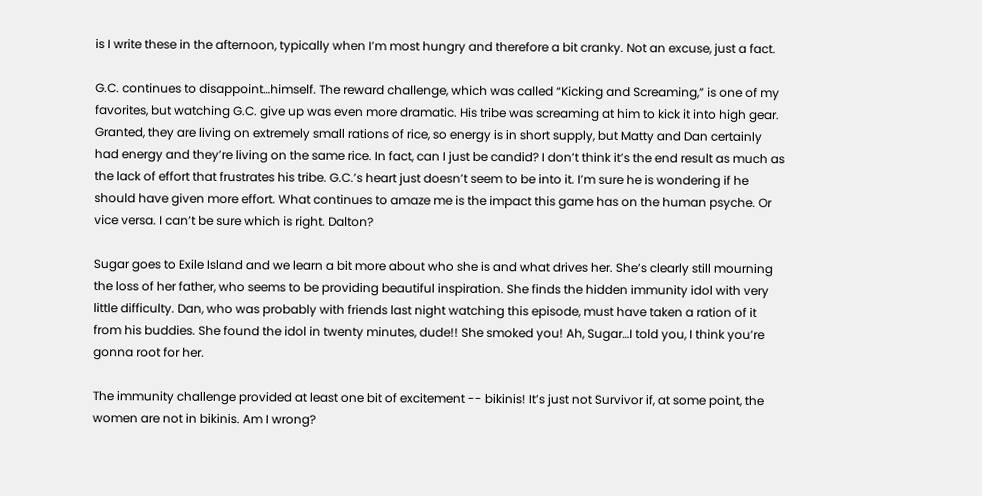is I write these in the afternoon, typically when I’m most hungry and therefore a bit cranky. Not an excuse, just a fact.

G.C. continues to disappoint…himself. The reward challenge, which was called “Kicking and Screaming,” is one of my favorites, but watching G.C. give up was even more dramatic. His tribe was screaming at him to kick it into high gear. Granted, they are living on extremely small rations of rice, so energy is in short supply, but Matty and Dan certainly had energy and they’re living on the same rice. In fact, can I just be candid? I don’t think it’s the end result as much as the lack of effort that frustrates his tribe. G.C.’s heart just doesn’t seem to be into it. I’m sure he is wondering if he should have given more effort. What continues to amaze me is the impact this game has on the human psyche. Or vice versa. I can’t be sure which is right. Dalton?

Sugar goes to Exile Island and we learn a bit more about who she is and what drives her. She’s clearly still mourning the loss of her father, who seems to be providing beautiful inspiration. She finds the hidden immunity idol with very little difficulty. Dan, who was probably with friends last night watching this episode, must have taken a ration of it from his buddies. She found the idol in twenty minutes, dude!! She smoked you! Ah, Sugar…I told you, I think you’re gonna root for her.

The immunity challenge provided at least one bit of excitement -- bikinis! It’s just not Survivor if, at some point, the women are not in bikinis. Am I wrong?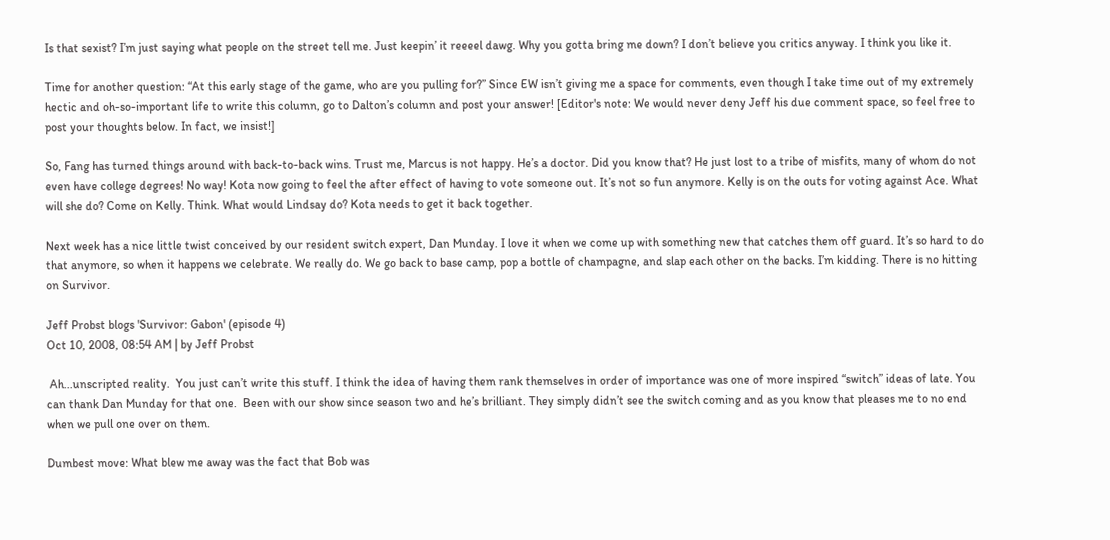Is that sexist? I’m just saying what people on the street tell me. Just keepin’ it reeeel dawg. Why you gotta bring me down? I don’t believe you critics anyway. I think you like it.

Time for another question: “At this early stage of the game, who are you pulling for?” Since EW isn’t giving me a space for comments, even though I take time out of my extremely hectic and oh-so-important life to write this column, go to Dalton’s column and post your answer! [Editor's note: We would never deny Jeff his due comment space, so feel free to post your thoughts below. In fact, we insist!]

So, Fang has turned things around with back-to-back wins. Trust me, Marcus is not happy. He’s a doctor. Did you know that? He just lost to a tribe of misfits, many of whom do not even have college degrees! No way! Kota now going to feel the after effect of having to vote someone out. It’s not so fun anymore. Kelly is on the outs for voting against Ace. What will she do? Come on Kelly. Think. What would Lindsay do? Kota needs to get it back together.

Next week has a nice little twist conceived by our resident switch expert, Dan Munday. I love it when we come up with something new that catches them off guard. It’s so hard to do that anymore, so when it happens we celebrate. We really do. We go back to base camp, pop a bottle of champagne, and slap each other on the backs. I’m kidding. There is no hitting on Survivor.

Jeff Probst blogs 'Survivor: Gabon' (episode 4)
Oct 10, 2008, 08:54 AM | by Jeff Probst

 Ah...unscripted reality.  You just can’t write this stuff. I think the idea of having them rank themselves in order of importance was one of more inspired “switch” ideas of late. You can thank Dan Munday for that one.  Been with our show since season two and he’s brilliant. They simply didn’t see the switch coming and as you know that pleases me to no end when we pull one over on them.

Dumbest move: What blew me away was the fact that Bob was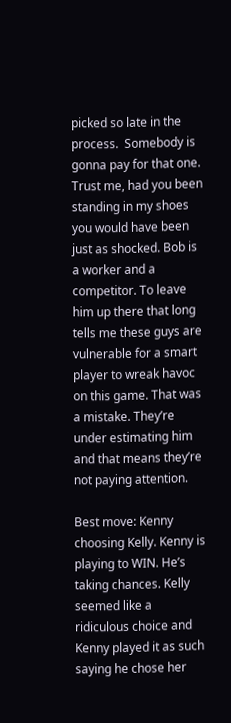picked so late in the process.  Somebody is gonna pay for that one. Trust me, had you been standing in my shoes you would have been just as shocked. Bob is a worker and a competitor. To leave him up there that long tells me these guys are vulnerable for a smart player to wreak havoc on this game. That was a mistake. They’re under estimating him and that means they’re not paying attention.

Best move: Kenny choosing Kelly. Kenny is playing to WIN. He’s taking chances. Kelly seemed like a ridiculous choice and Kenny played it as such saying he chose her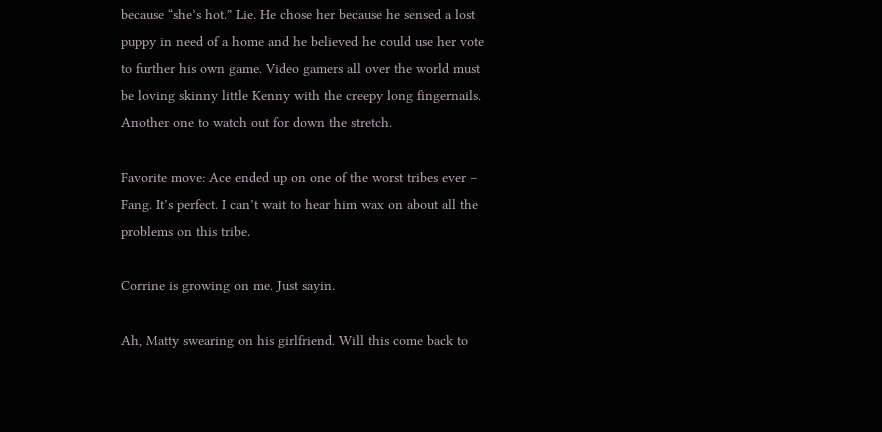because “she’s hot.” Lie. He chose her because he sensed a lost puppy in need of a home and he believed he could use her vote to further his own game. Video gamers all over the world must be loving skinny little Kenny with the creepy long fingernails. Another one to watch out for down the stretch.

Favorite move: Ace ended up on one of the worst tribes ever – Fang. It’s perfect. I can’t wait to hear him wax on about all the problems on this tribe.

Corrine is growing on me. Just sayin.

Ah, Matty swearing on his girlfriend. Will this come back to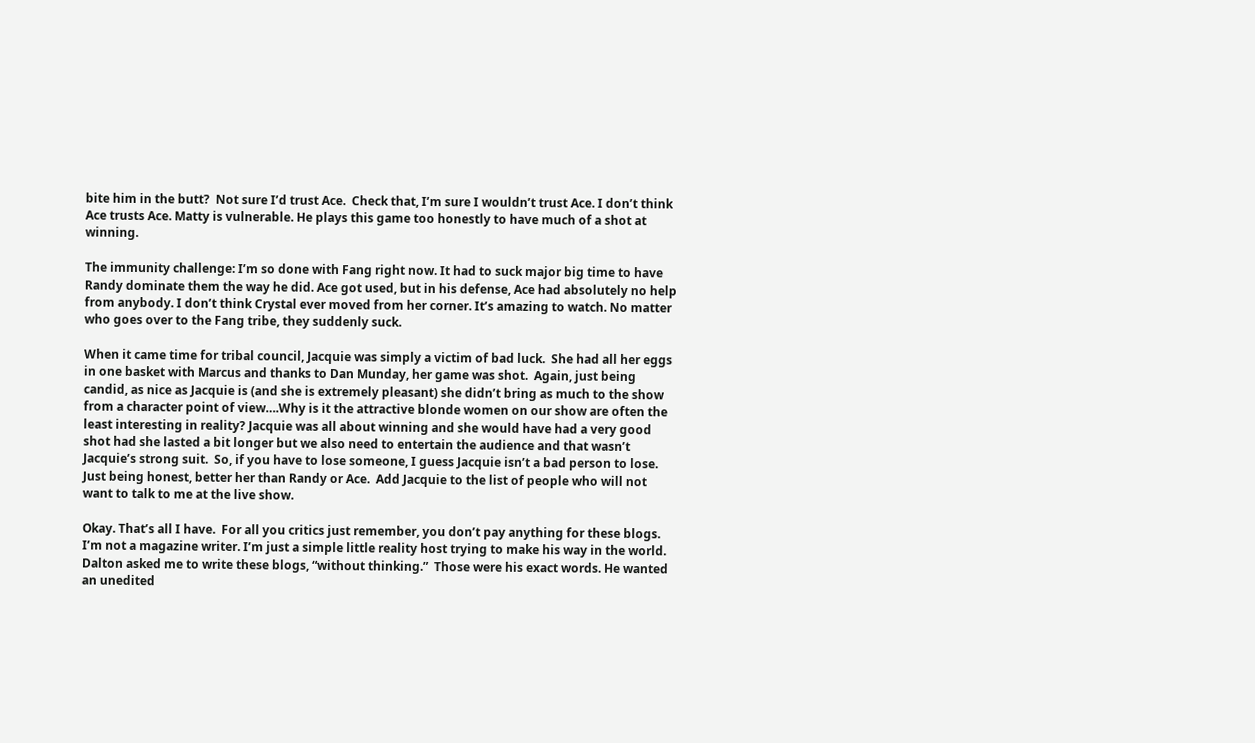bite him in the butt?  Not sure I’d trust Ace.  Check that, I’m sure I wouldn’t trust Ace. I don’t think Ace trusts Ace. Matty is vulnerable. He plays this game too honestly to have much of a shot at winning.

The immunity challenge: I’m so done with Fang right now. It had to suck major big time to have Randy dominate them the way he did. Ace got used, but in his defense, Ace had absolutely no help from anybody. I don’t think Crystal ever moved from her corner. It’s amazing to watch. No matter who goes over to the Fang tribe, they suddenly suck.

When it came time for tribal council, Jacquie was simply a victim of bad luck.  She had all her eggs in one basket with Marcus and thanks to Dan Munday, her game was shot.  Again, just being candid, as nice as Jacquie is (and she is extremely pleasant) she didn’t bring as much to the show from a character point of view….Why is it the attractive blonde women on our show are often the least interesting in reality? Jacquie was all about winning and she would have had a very good shot had she lasted a bit longer but we also need to entertain the audience and that wasn’t Jacquie’s strong suit.  So, if you have to lose someone, I guess Jacquie isn’t a bad person to lose.  Just being honest, better her than Randy or Ace.  Add Jacquie to the list of people who will not want to talk to me at the live show.

Okay. That’s all I have.  For all you critics just remember, you don’t pay anything for these blogs. I’m not a magazine writer. I’m just a simple little reality host trying to make his way in the world. Dalton asked me to write these blogs, “without thinking.”  Those were his exact words. He wanted an unedited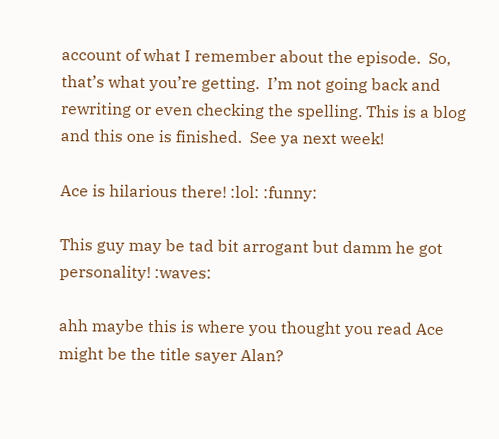account of what I remember about the episode.  So, that’s what you’re getting.  I’m not going back and rewriting or even checking the spelling. This is a blog and this one is finished.  See ya next week!

Ace is hilarious there! :lol: :funny:

This guy may be tad bit arrogant but damm he got personality! :waves:

ahh maybe this is where you thought you read Ace might be the title sayer Alan?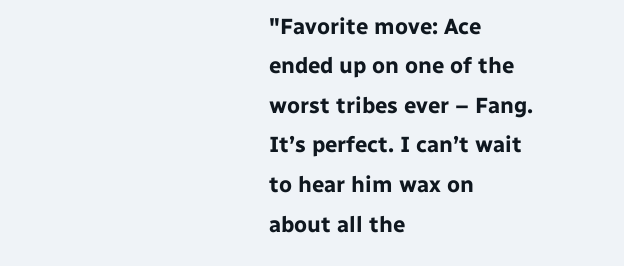"Favorite move: Ace ended up on one of the worst tribes ever – Fang. It’s perfect. I can’t wait to hear him wax on about all the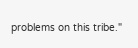problems on this tribe."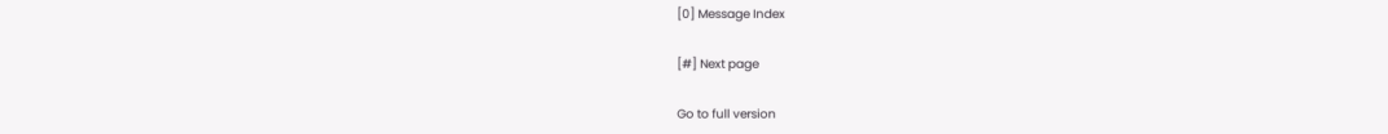[0] Message Index

[#] Next page

Go to full version